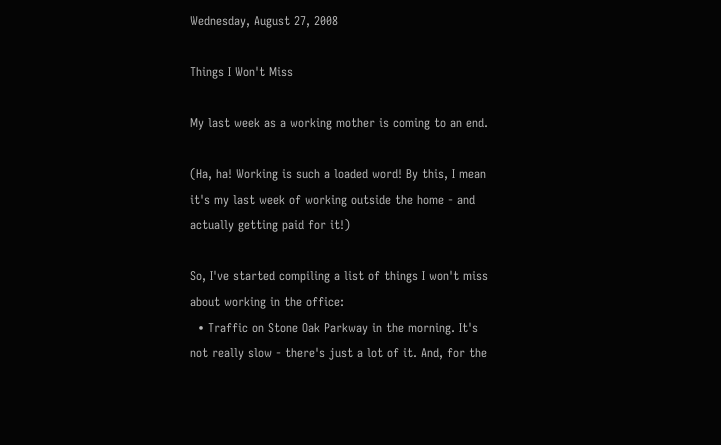Wednesday, August 27, 2008

Things I Won't Miss

My last week as a working mother is coming to an end.

(Ha, ha! Working is such a loaded word! By this, I mean it's my last week of working outside the home - and actually getting paid for it!)

So, I've started compiling a list of things I won't miss about working in the office:
  • Traffic on Stone Oak Parkway in the morning. It's not really slow - there's just a lot of it. And, for the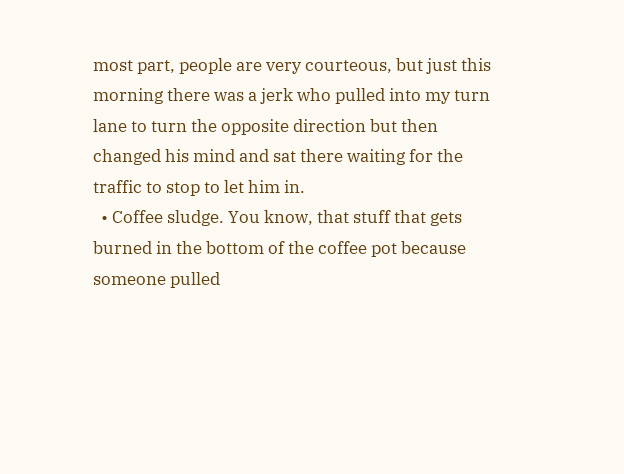most part, people are very courteous, but just this morning there was a jerk who pulled into my turn lane to turn the opposite direction but then changed his mind and sat there waiting for the traffic to stop to let him in.
  • Coffee sludge. You know, that stuff that gets burned in the bottom of the coffee pot because someone pulled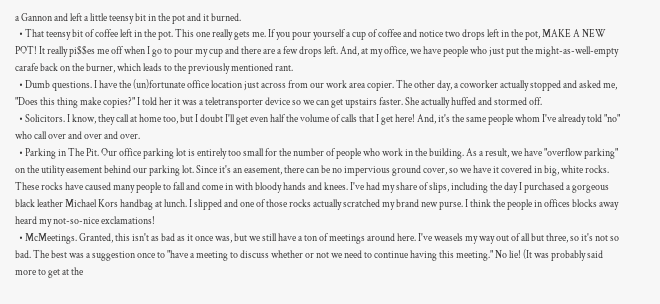a Gannon and left a little teensy bit in the pot and it burned.
  • That teensy bit of coffee left in the pot. This one really gets me. If you pour yourself a cup of coffee and notice two drops left in the pot, MAKE A NEW POT! It really pi$$es me off when I go to pour my cup and there are a few drops left. And, at my office, we have people who just put the might-as-well-empty carafe back on the burner, which leads to the previously mentioned rant.
  • Dumb questions. I have the (un)fortunate office location just across from our work area copier. The other day, a coworker actually stopped and asked me, "Does this thing make copies?" I told her it was a teletransporter device so we can get upstairs faster. She actually huffed and stormed off.
  • Solicitors. I know, they call at home too, but I doubt I'll get even half the volume of calls that I get here! And, it's the same people whom I've already told "no" who call over and over and over.
  • Parking in The Pit. Our office parking lot is entirely too small for the number of people who work in the building. As a result, we have "overflow parking" on the utility easement behind our parking lot. Since it's an easement, there can be no impervious ground cover, so we have it covered in big, white rocks. These rocks have caused many people to fall and come in with bloody hands and knees. I've had my share of slips, including the day I purchased a gorgeous black leather Michael Kors handbag at lunch. I slipped and one of those rocks actually scratched my brand new purse. I think the people in offices blocks away heard my not-so-nice exclamations!
  • McMeetings. Granted, this isn't as bad as it once was, but we still have a ton of meetings around here. I've weasels my way out of all but three, so it's not so bad. The best was a suggestion once to "have a meeting to discuss whether or not we need to continue having this meeting." No lie! (It was probably said more to get at the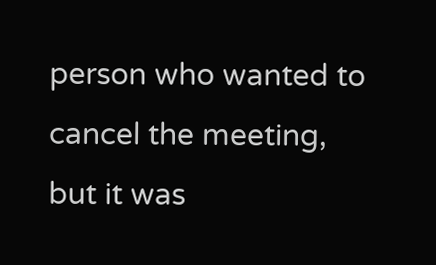person who wanted to cancel the meeting, but it was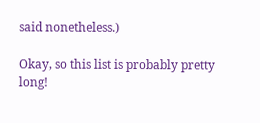said nonetheless.)

Okay, so this list is probably pretty long!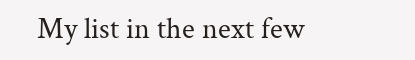My list in the next few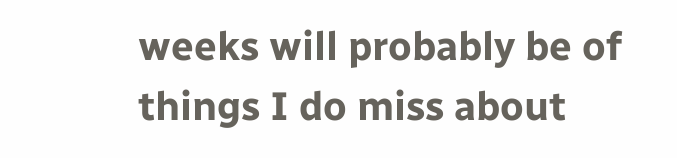weeks will probably be of things I do miss about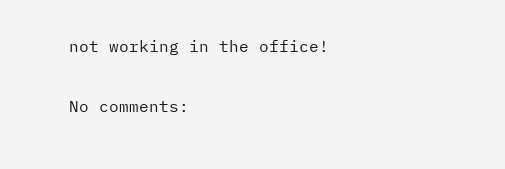not working in the office!

No comments: